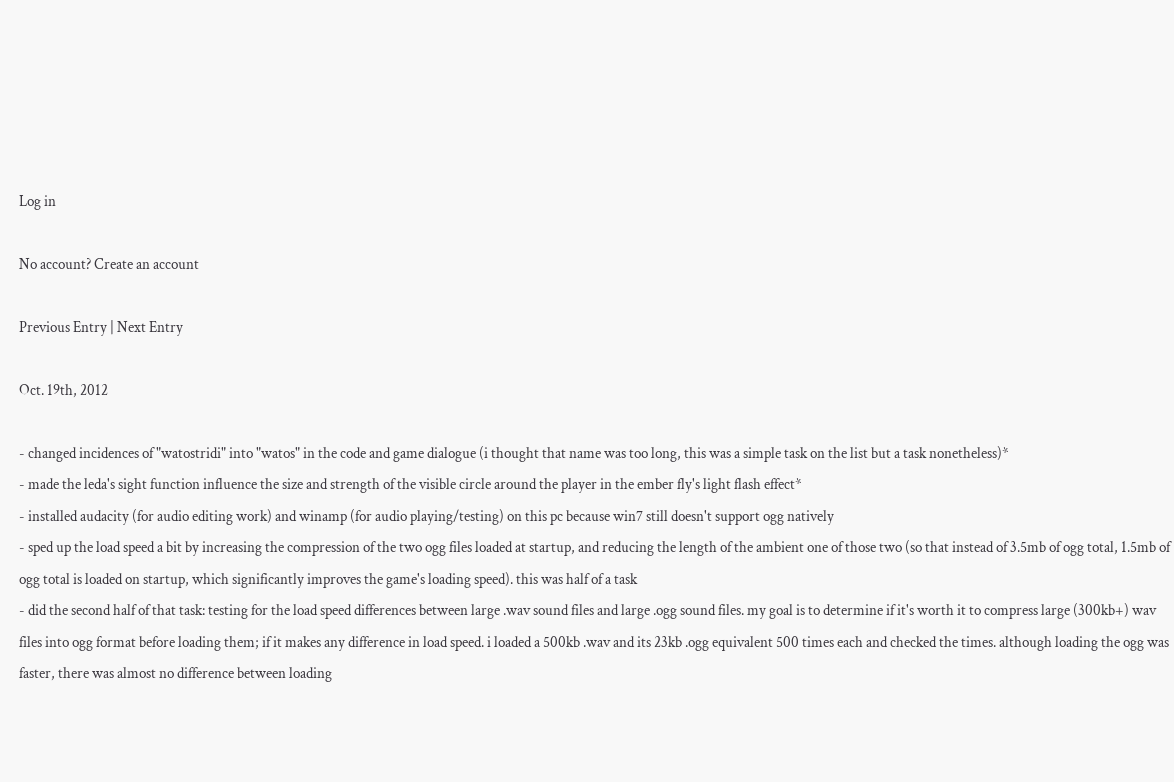Log in

No account? Create an account

Previous Entry | Next Entry

Oct. 19th, 2012

- changed incidences of "watostridi" into "watos" in the code and game dialogue (i thought that name was too long, this was a simple task on the list but a task nonetheless)*
- made the leda's sight function influence the size and strength of the visible circle around the player in the ember fly's light flash effect*
- installed audacity (for audio editing work) and winamp (for audio playing/testing) on this pc because win7 still doesn't support ogg natively
- sped up the load speed a bit by increasing the compression of the two ogg files loaded at startup, and reducing the length of the ambient one of those two (so that instead of 3.5mb of ogg total, 1.5mb of ogg total is loaded on startup, which significantly improves the game's loading speed). this was half of a task
- did the second half of that task: testing for the load speed differences between large .wav sound files and large .ogg sound files. my goal is to determine if it's worth it to compress large (300kb+) wav files into ogg format before loading them; if it makes any difference in load speed. i loaded a 500kb .wav and its 23kb .ogg equivalent 500 times each and checked the times. although loading the ogg was faster, there was almost no difference between loading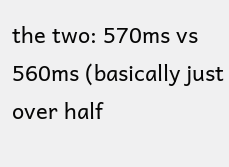the two: 570ms vs 560ms (basically just over half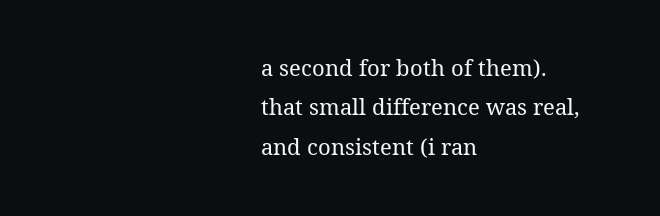a second for both of them). that small difference was real, and consistent (i ran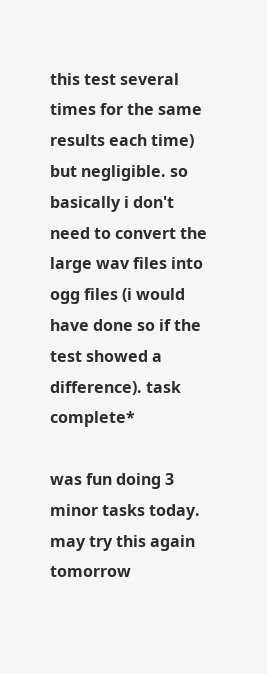this test several times for the same results each time) but negligible. so basically i don't need to convert the large wav files into ogg files (i would have done so if the test showed a difference). task complete*

was fun doing 3 minor tasks today. may try this again tomorrow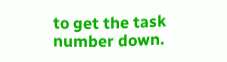to get the task number down.